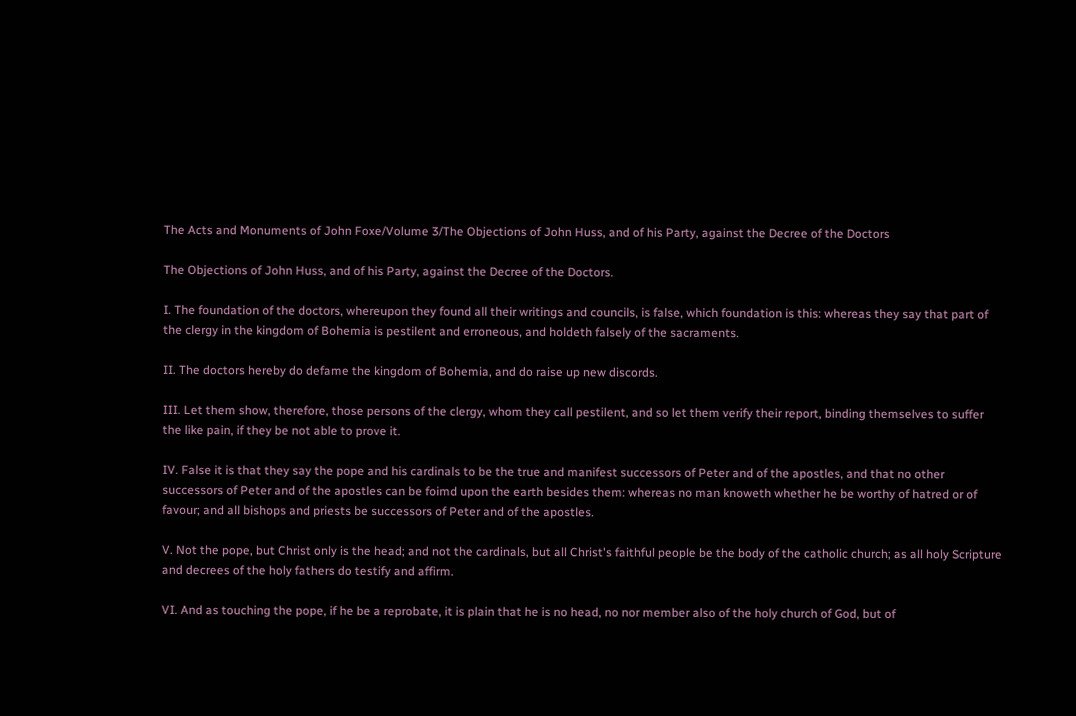The Acts and Monuments of John Foxe/Volume 3/The Objections of John Huss, and of his Party, against the Decree of the Doctors

The Objections of John Huss, and of his Party, against the Decree of the Doctors.

I. The foundation of the doctors, whereupon they found all their writings and councils, is false, which foundation is this: whereas they say that part of the clergy in the kingdom of Bohemia is pestilent and erroneous, and holdeth falsely of the sacraments.

II. The doctors hereby do defame the kingdom of Bohemia, and do raise up new discords.

III. Let them show, therefore, those persons of the clergy, whom they call pestilent, and so let them verify their report, binding themselves to suffer the like pain, if they be not able to prove it.

IV. False it is that they say the pope and his cardinals to be the true and manifest successors of Peter and of the apostles, and that no other successors of Peter and of the apostles can be foimd upon the earth besides them: whereas no man knoweth whether he be worthy of hatred or of favour; and all bishops and priests be successors of Peter and of the apostles.

V. Not the pope, but Christ only is the head; and not the cardinals, but all Christ's faithful people be the body of the catholic church; as all holy Scripture and decrees of the holy fathers do testify and affirm.

VI. And as touching the pope, if he be a reprobate, it is plain that he is no head, no nor member also of the holy church of God, but of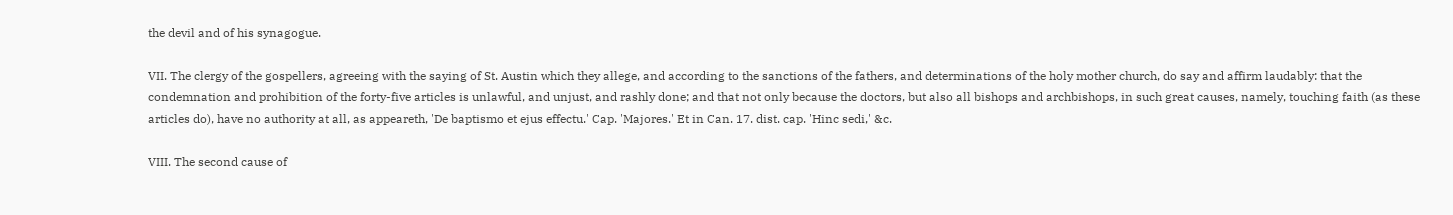the devil and of his synagogue.

VII. The clergy of the gospellers, agreeing with the saying of St. Austin which they allege, and according to the sanctions of the fathers, and determinations of the holy mother church, do say and affirm laudably: that the condemnation and prohibition of the forty-five articles is unlawful, and unjust, and rashly done; and that not only because the doctors, but also all bishops and archbishops, in such great causes, namely, touching faith (as these articles do), have no authority at all, as appeareth, 'De baptismo et ejus effectu.' Cap. 'Majores.' Et in Can. 17. dist. cap. 'Hinc sedi,' &c.

VIII. The second cause of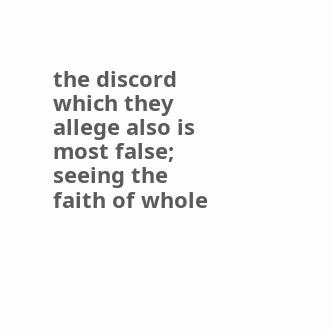the discord which they allege also is most false; seeing the faith of whole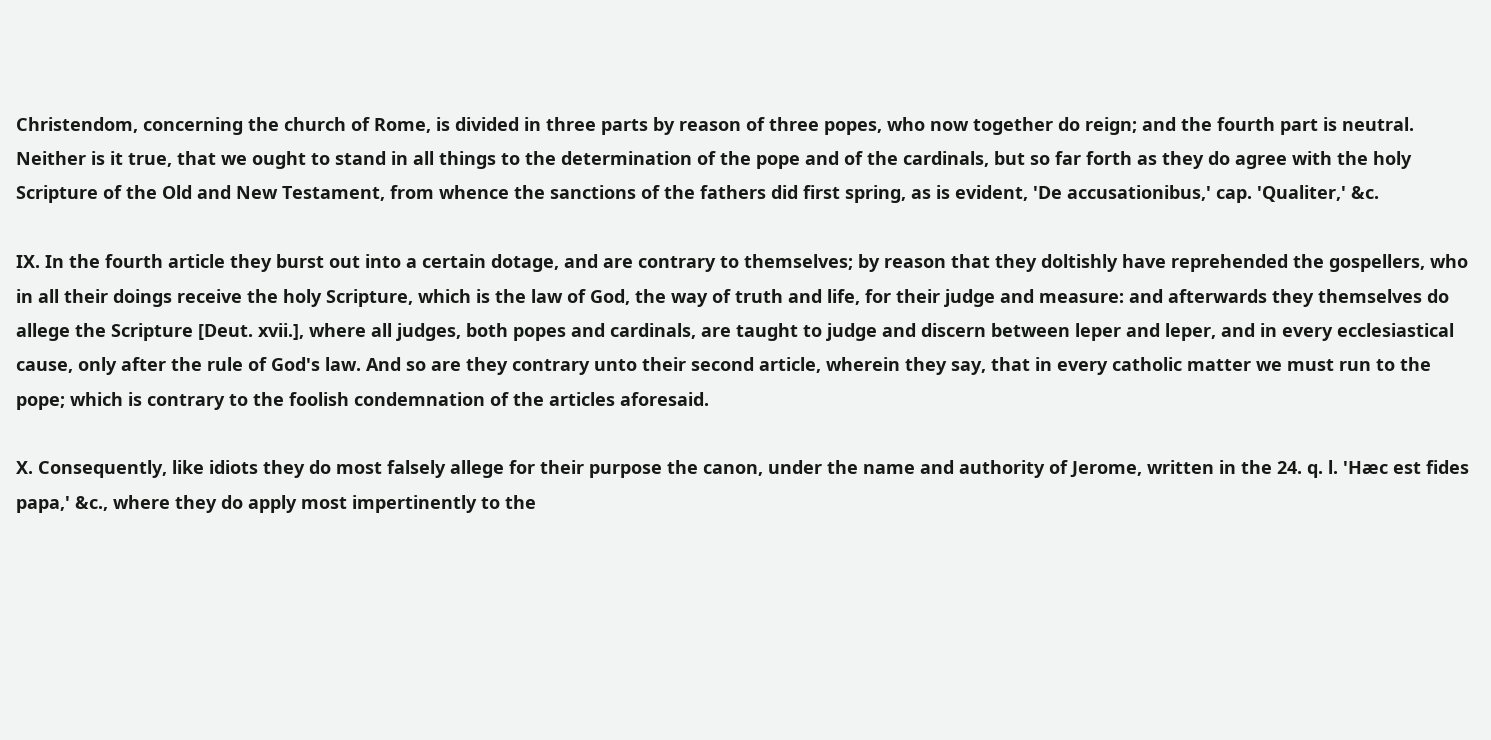Christendom, concerning the church of Rome, is divided in three parts by reason of three popes, who now together do reign; and the fourth part is neutral. Neither is it true, that we ought to stand in all things to the determination of the pope and of the cardinals, but so far forth as they do agree with the holy Scripture of the Old and New Testament, from whence the sanctions of the fathers did first spring, as is evident, 'De accusationibus,' cap. 'Qualiter,' &c.

IX. In the fourth article they burst out into a certain dotage, and are contrary to themselves; by reason that they doltishly have reprehended the gospellers, who in all their doings receive the holy Scripture, which is the law of God, the way of truth and life, for their judge and measure: and afterwards they themselves do allege the Scripture [Deut. xvii.], where all judges, both popes and cardinals, are taught to judge and discern between leper and leper, and in every ecclesiastical cause, only after the rule of God's law. And so are they contrary unto their second article, wherein they say, that in every catholic matter we must run to the pope; which is contrary to the foolish condemnation of the articles aforesaid.

X. Consequently, like idiots they do most falsely allege for their purpose the canon, under the name and authority of Jerome, written in the 24. q. l. 'Hæc est fides papa,' &c., where they do apply most impertinently to the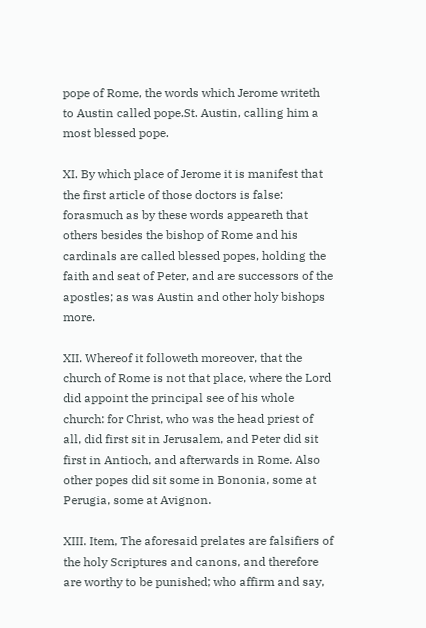pope of Rome, the words which Jerome writeth to Austin called pope.St. Austin, calling him a most blessed pope.

XI. By which place of Jerome it is manifest that the first article of those doctors is false: forasmuch as by these words appeareth that others besides the bishop of Rome and his cardinals are called blessed popes, holding the faith and seat of Peter, and are successors of the apostles; as was Austin and other holy bishops more.

XII. Whereof it followeth moreover, that the church of Rome is not that place, where the Lord did appoint the principal see of his whole church: for Christ, who was the head priest of all, did first sit in Jerusalem, and Peter did sit first in Antioch, and afterwards in Rome. Also other popes did sit some in Bononia, some at Perugia, some at Avignon.

XIII. Item, The aforesaid prelates are falsifiers of the holy Scriptures and canons, and therefore are worthy to be punished; who affirm and say,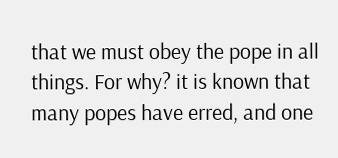that we must obey the pope in all things. For why? it is known that many popes have erred, and one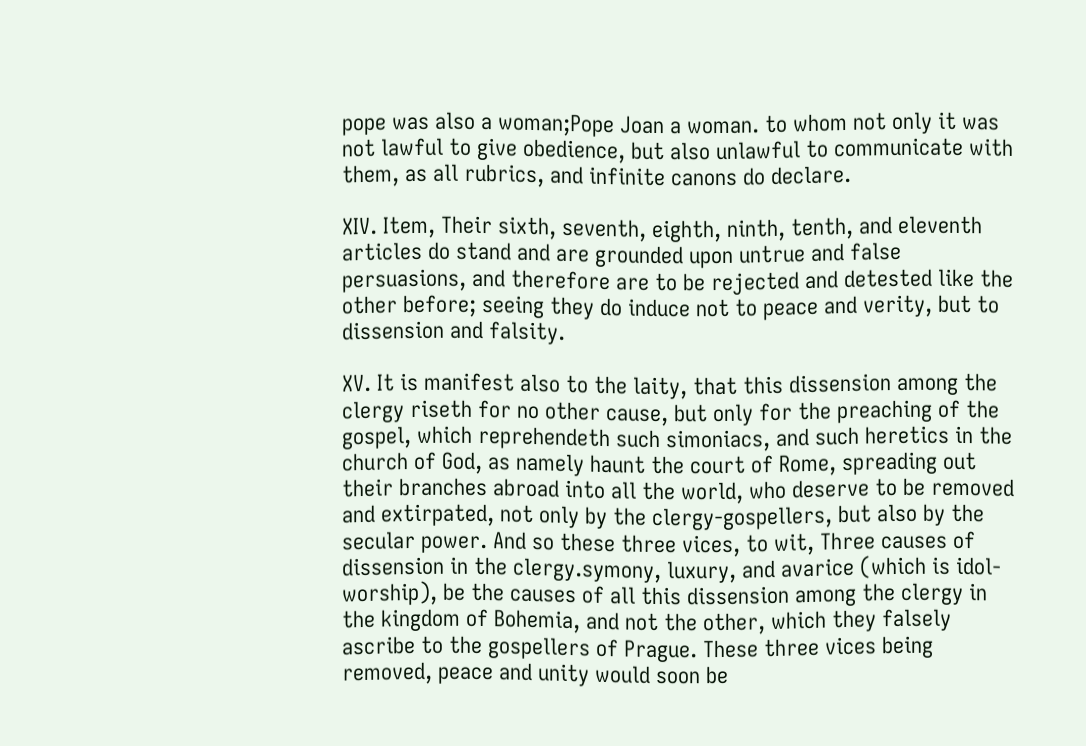pope was also a woman;Pope Joan a woman. to whom not only it was not lawful to give obedience, but also unlawful to communicate with them, as all rubrics, and infinite canons do declare.

XIV. Item, Their sixth, seventh, eighth, ninth, tenth, and eleventh articles do stand and are grounded upon untrue and false persuasions, and therefore are to be rejected and detested like the other before; seeing they do induce not to peace and verity, but to dissension and falsity.

XV. It is manifest also to the laity, that this dissension among the clergy riseth for no other cause, but only for the preaching of the gospel, which reprehendeth such simoniacs, and such heretics in the church of God, as namely haunt the court of Rome, spreading out their branches abroad into all the world, who deserve to be removed and extirpated, not only by the clergy-gospellers, but also by the secular power. And so these three vices, to wit, Three causes of dissension in the clergy.symony, luxury, and avarice (which is idol-worship), be the causes of all this dissension among the clergy in the kingdom of Bohemia, and not the other, which they falsely ascribe to the gospellers of Prague. These three vices being removed, peace and unity would soon be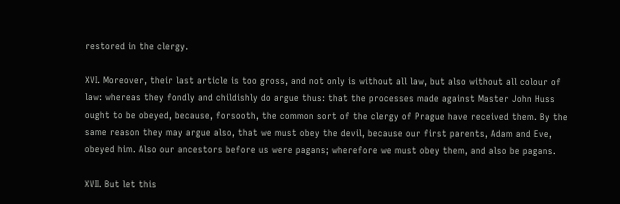restored in the clergy.

XVI. Moreover, their last article is too gross, and not only is without all law, but also without all colour of law: whereas they fondly and childishly do argue thus: that the processes made against Master John Huss ought to be obeyed, because, forsooth, the common sort of the clergy of Prague have received them. By the same reason they may argue also, that we must obey the devil, because our first parents, Adam and Eve, obeyed him. Also our ancestors before us were pagans; wherefore we must obey them, and also be pagans.

XVII. But let this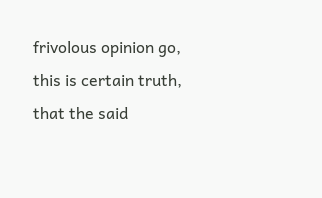frivolous opinion go, this is certain truth, that the said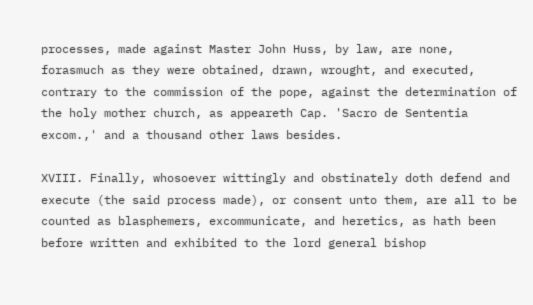processes, made against Master John Huss, by law, are none, forasmuch as they were obtained, drawn, wrought, and executed, contrary to the commission of the pope, against the determination of the holy mother church, as appeareth Cap. 'Sacro de Sententia excom.,' and a thousand other laws besides.

XVIII. Finally, whosoever wittingly and obstinately doth defend and execute (the said process made), or consent unto them, are all to be counted as blasphemers, excommunicate, and heretics, as hath been before written and exhibited to the lord general bishop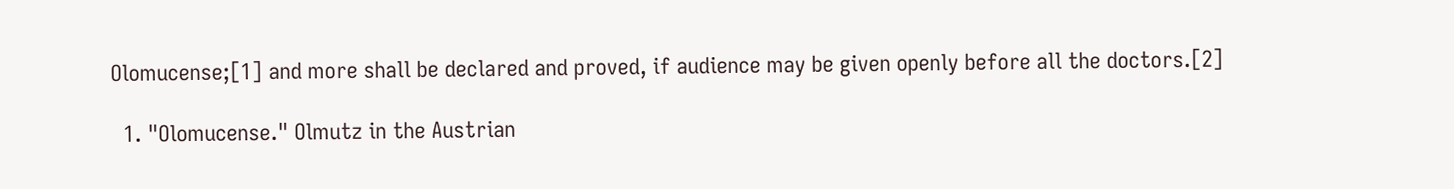Olomucense;[1] and more shall be declared and proved, if audience may be given openly before all the doctors.[2]

  1. "Olomucense." Olmutz in the Austrian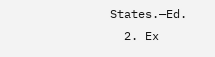States.—Ed.
  2. Ex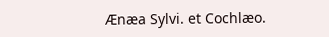Ænæa Sylvi. et Cochlæo.